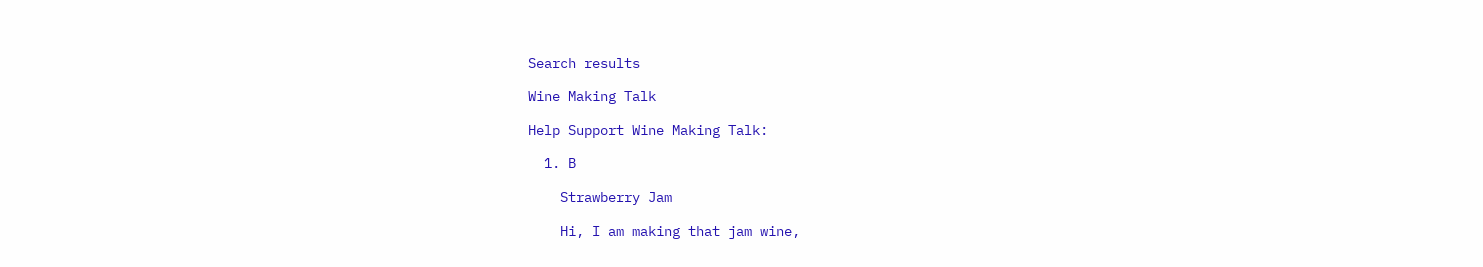Search results

Wine Making Talk

Help Support Wine Making Talk:

  1. B

    Strawberry Jam

    Hi, I am making that jam wine,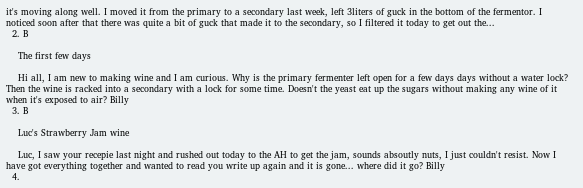it's moving along well. I moved it from the primary to a secondary last week, left 3liters of guck in the bottom of the fermentor. I noticed soon after that there was quite a bit of guck that made it to the secondary, so I filtered it today to get out the...
  2. B

    The first few days

    Hi all, I am new to making wine and I am curious. Why is the primary fermenter left open for a few days days without a water lock? Then the wine is racked into a secondary with a lock for some time. Doesn't the yeast eat up the sugars without making any wine of it when it's exposed to air? Billy
  3. B

    Luc's Strawberry Jam wine

    Luc, I saw your recepie last night and rushed out today to the AH to get the jam, sounds absoutly nuts, I just couldn't resist. Now I have got everything together and wanted to read you write up again and it is gone... where did it go? Billy
  4.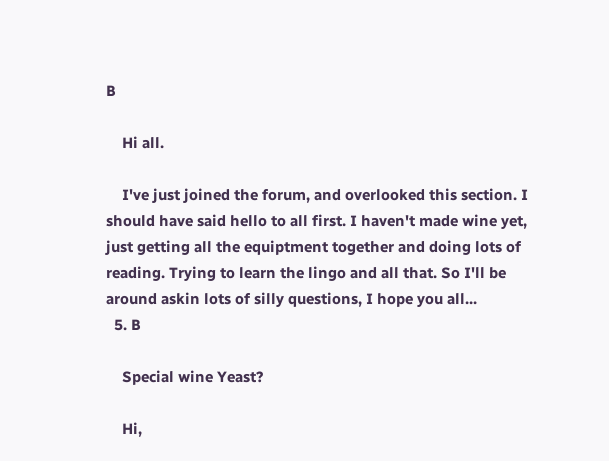B

    Hi all.

    I've just joined the forum, and overlooked this section. I should have said hello to all first. I haven't made wine yet, just getting all the equiptment together and doing lots of reading. Trying to learn the lingo and all that. So I'll be around askin lots of silly questions, I hope you all...
  5. B

    Special wine Yeast?

    Hi,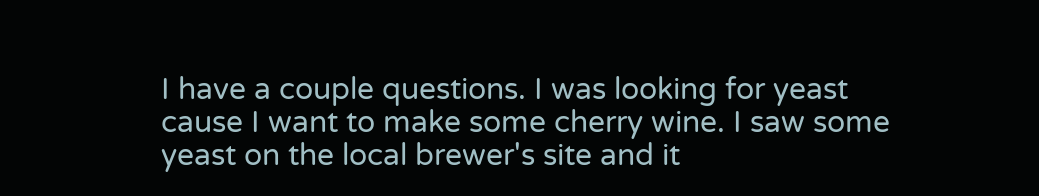I have a couple questions. I was looking for yeast cause I want to make some cherry wine. I saw some yeast on the local brewer's site and it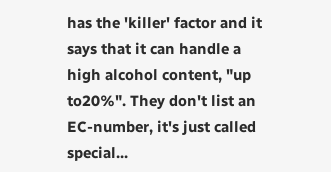has the 'killer' factor and it says that it can handle a high alcohol content, "up to20%". They don't list an EC-number, it's just called special...